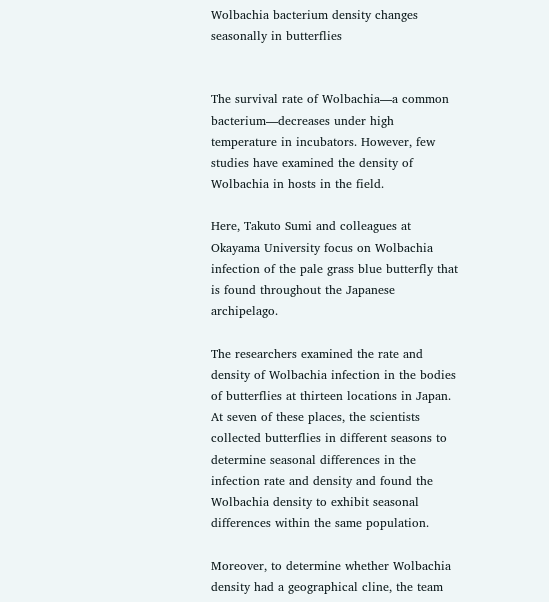Wolbachia bacterium density changes seasonally in butterflies


The survival rate of Wolbachia—a common bacterium—decreases under high temperature in incubators. However, few studies have examined the density of Wolbachia in hosts in the field.

Here, Takuto Sumi and colleagues at Okayama University focus on Wolbachia infection of the pale grass blue butterfly that is found throughout the Japanese archipelago.

The researchers examined the rate and density of Wolbachia infection in the bodies of butterflies at thirteen locations in Japan. At seven of these places, the scientists collected butterflies in different seasons to determine seasonal differences in the infection rate and density and found the Wolbachia density to exhibit seasonal differences within the same population.

Moreover, to determine whether Wolbachia density had a geographical cline, the team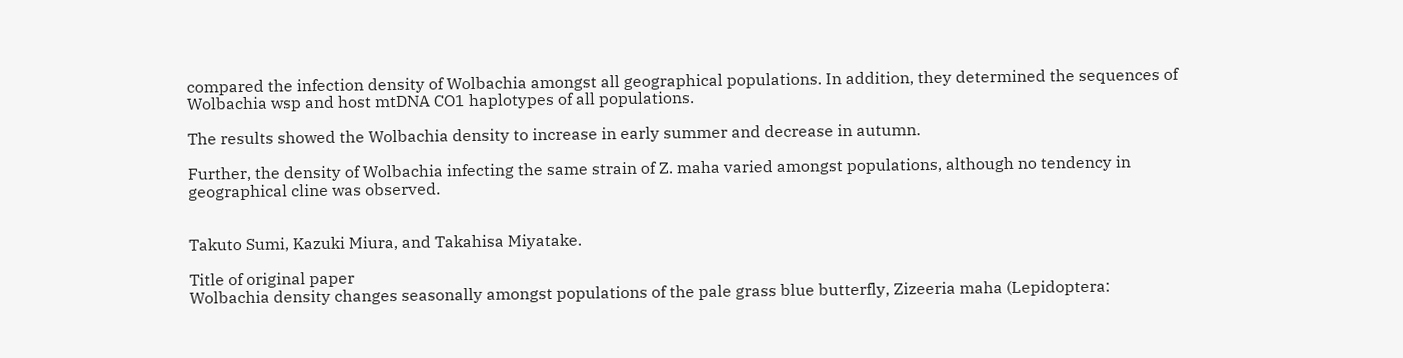compared the infection density of Wolbachia amongst all geographical populations. In addition, they determined the sequences of Wolbachia wsp and host mtDNA CO1 haplotypes of all populations.

The results showed the Wolbachia density to increase in early summer and decrease in autumn.

Further, the density of Wolbachia infecting the same strain of Z. maha varied amongst populations, although no tendency in geographical cline was observed.


Takuto Sumi, Kazuki Miura, and Takahisa Miyatake.

Title of original paper
Wolbachia density changes seasonally amongst populations of the pale grass blue butterfly, Zizeeria maha (Lepidoptera: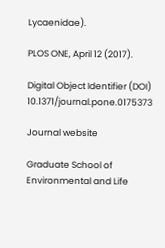Lycaenidae).

PLOS ONE, April 12 (2017).

Digital Object Identifier (DOI) 10.1371/journal.pone.0175373

Journal website

Graduate School of Environmental and Life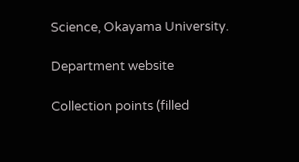Science, Okayama University.

Department website

Collection points (filled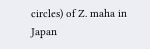circles) of Z. maha in Japan